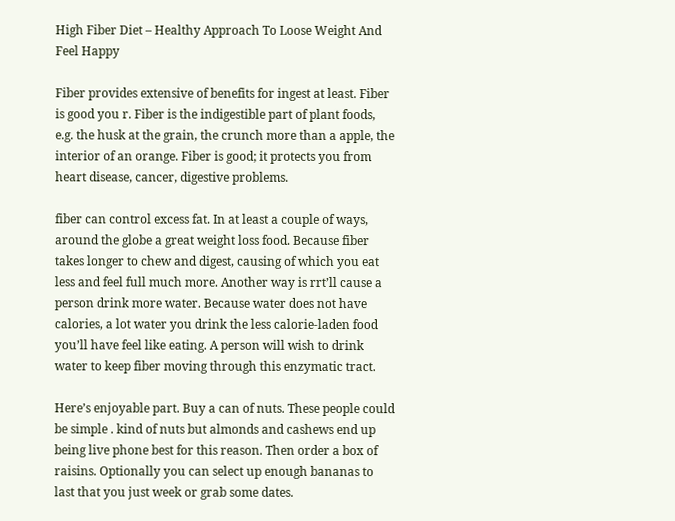High Fiber Diet – Healthy Approach To Loose Weight And Feel Happy

Fiber provides extensive of benefits for ingest at least. Fiber is good you r. Fiber is the indigestible part of plant foods, e.g. the husk at the grain, the crunch more than a apple, the interior of an orange. Fiber is good; it protects you from heart disease, cancer, digestive problems.

fiber can control excess fat. In at least a couple of ways, around the globe a great weight loss food. Because fiber takes longer to chew and digest, causing of which you eat less and feel full much more. Another way is rrt’ll cause a person drink more water. Because water does not have calories, a lot water you drink the less calorie-laden food you’ll have feel like eating. A person will wish to drink water to keep fiber moving through this enzymatic tract.

Here’s enjoyable part. Buy a can of nuts. These people could be simple . kind of nuts but almonds and cashews end up being live phone best for this reason. Then order a box of raisins. Optionally you can select up enough bananas to last that you just week or grab some dates.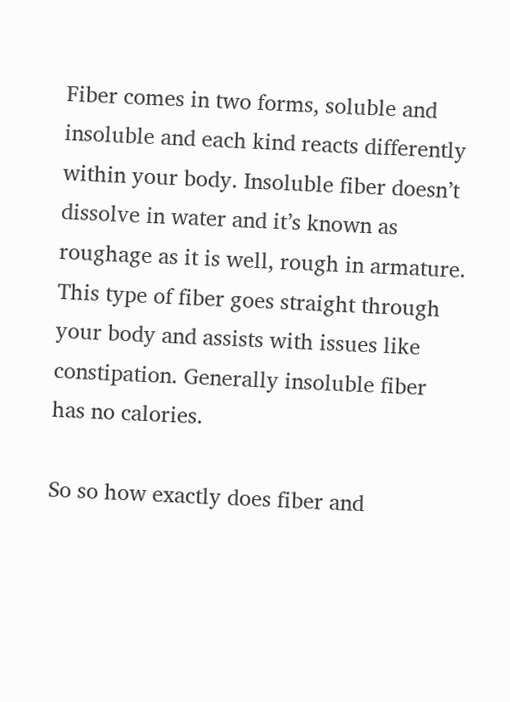Fiber comes in two forms, soluble and insoluble and each kind reacts differently within your body. Insoluble fiber doesn’t dissolve in water and it’s known as roughage as it is well, rough in armature. This type of fiber goes straight through your body and assists with issues like constipation. Generally insoluble fiber has no calories.

So so how exactly does fiber and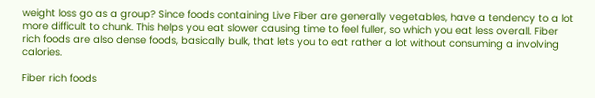weight loss go as a group? Since foods containing Live Fiber are generally vegetables, have a tendency to a lot more difficult to chunk. This helps you eat slower causing time to feel fuller, so which you eat less overall. Fiber rich foods are also dense foods, basically bulk, that lets you to eat rather a lot without consuming a involving calories.

Fiber rich foods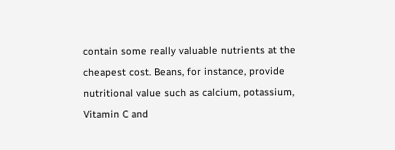contain some really valuable nutrients at the cheapest cost. Beans, for instance, provide nutritional value such as calcium, potassium, Vitamin C and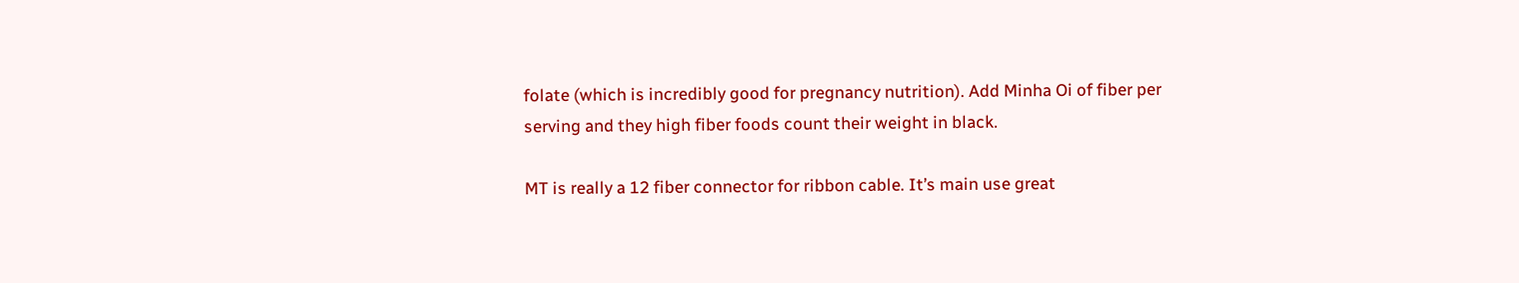folate (which is incredibly good for pregnancy nutrition). Add Minha Oi of fiber per serving and they high fiber foods count their weight in black.

MT is really a 12 fiber connector for ribbon cable. It’s main use great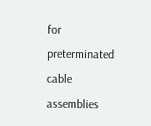for preterminated cable assemblies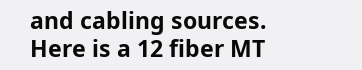and cabling sources. Here is a 12 fiber MT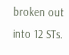broken out into 12 STs.